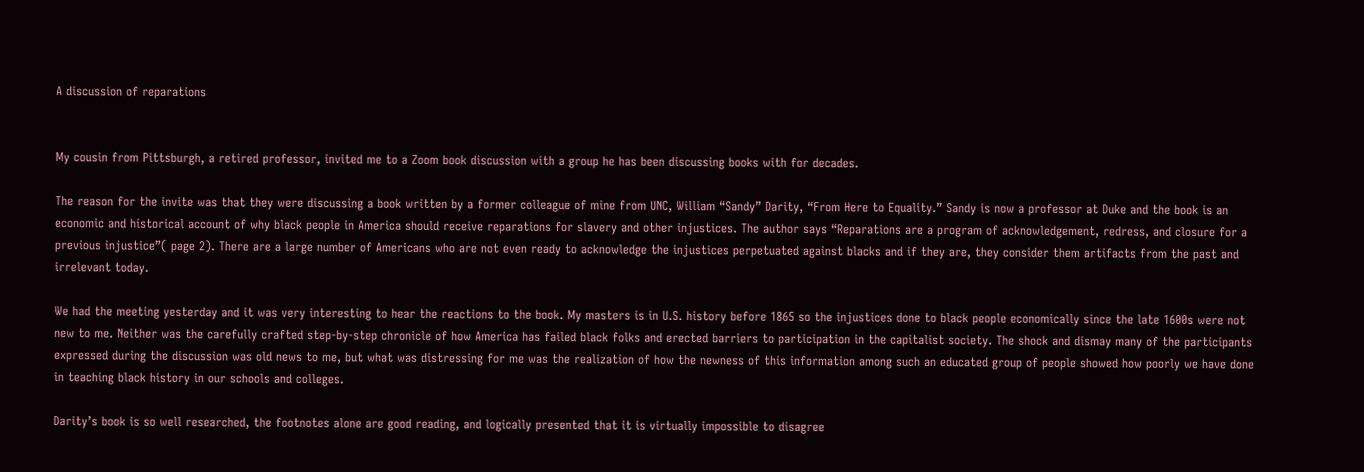A discussion of reparations


My cousin from Pittsburgh, a retired professor, invited me to a Zoom book discussion with a group he has been discussing books with for decades.

The reason for the invite was that they were discussing a book written by a former colleague of mine from UNC, William “Sandy” Darity, “From Here to Equality.” Sandy is now a professor at Duke and the book is an economic and historical account of why black people in America should receive reparations for slavery and other injustices. The author says “Reparations are a program of acknowledgement, redress, and closure for a previous injustice”( page 2). There are a large number of Americans who are not even ready to acknowledge the injustices perpetuated against blacks and if they are, they consider them artifacts from the past and irrelevant today.

We had the meeting yesterday and it was very interesting to hear the reactions to the book. My masters is in U.S. history before 1865 so the injustices done to black people economically since the late 1600s were not new to me. Neither was the carefully crafted step-by-step chronicle of how America has failed black folks and erected barriers to participation in the capitalist society. The shock and dismay many of the participants expressed during the discussion was old news to me, but what was distressing for me was the realization of how the newness of this information among such an educated group of people showed how poorly we have done in teaching black history in our schools and colleges.

Darity’s book is so well researched, the footnotes alone are good reading, and logically presented that it is virtually impossible to disagree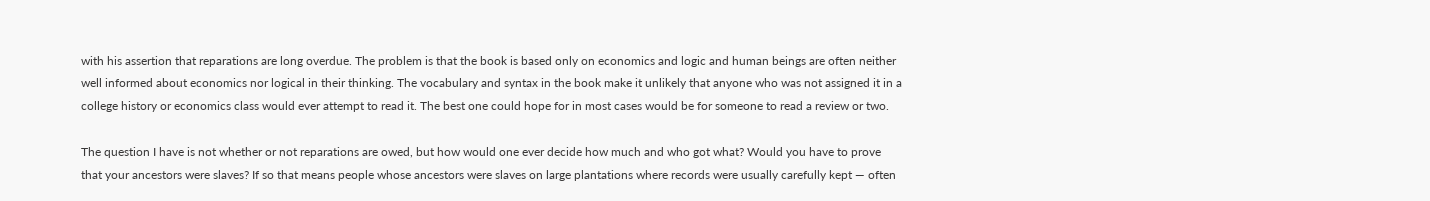with his assertion that reparations are long overdue. The problem is that the book is based only on economics and logic and human beings are often neither well informed about economics nor logical in their thinking. The vocabulary and syntax in the book make it unlikely that anyone who was not assigned it in a college history or economics class would ever attempt to read it. The best one could hope for in most cases would be for someone to read a review or two.

The question I have is not whether or not reparations are owed, but how would one ever decide how much and who got what? Would you have to prove that your ancestors were slaves? If so that means people whose ancestors were slaves on large plantations where records were usually carefully kept — often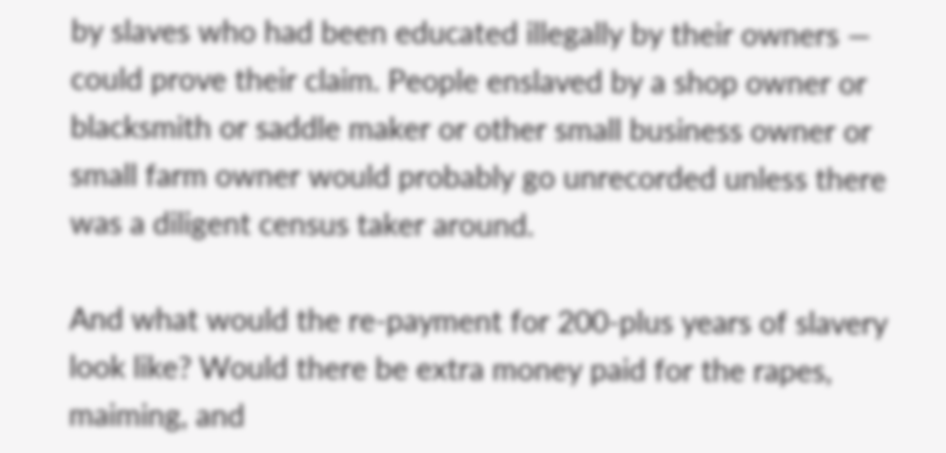by slaves who had been educated illegally by their owners — could prove their claim. People enslaved by a shop owner or blacksmith or saddle maker or other small business owner or small farm owner would probably go unrecorded unless there was a diligent census taker around.

And what would the re-payment for 200-plus years of slavery look like? Would there be extra money paid for the rapes, maiming, and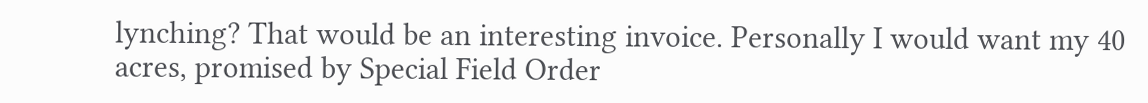lynching? That would be an interesting invoice. Personally I would want my 40 acres, promised by Special Field Order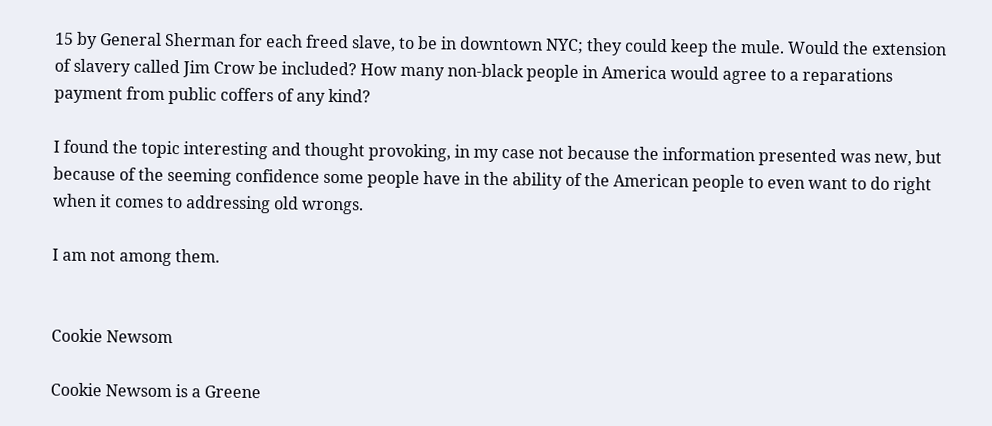15 by General Sherman for each freed slave, to be in downtown NYC; they could keep the mule. Would the extension of slavery called Jim Crow be included? How many non-black people in America would agree to a reparations payment from public coffers of any kind?

I found the topic interesting and thought provoking, in my case not because the information presented was new, but because of the seeming confidence some people have in the ability of the American people to even want to do right when it comes to addressing old wrongs.

I am not among them.


Cookie Newsom

Cookie Newsom is a Greene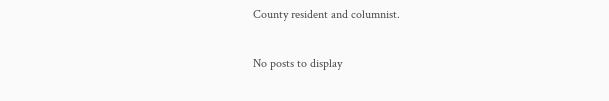County resident and columnist.

No posts to display